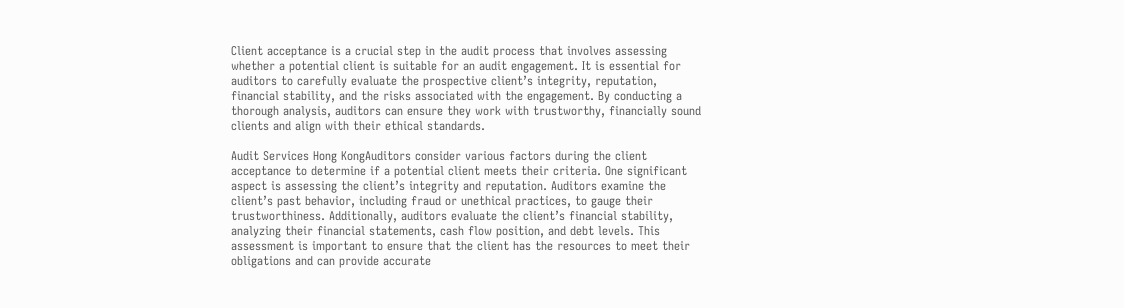Client acceptance is a crucial step in the audit process that involves assessing whether a potential client is suitable for an audit engagement. It is essential for auditors to carefully evaluate the prospective client’s integrity, reputation, financial stability, and the risks associated with the engagement. By conducting a thorough analysis, auditors can ensure they work with trustworthy, financially sound clients and align with their ethical standards.

Audit Services Hong KongAuditors consider various factors during the client acceptance to determine if a potential client meets their criteria. One significant aspect is assessing the client’s integrity and reputation. Auditors examine the client’s past behavior, including fraud or unethical practices, to gauge their trustworthiness. Additionally, auditors evaluate the client’s financial stability, analyzing their financial statements, cash flow position, and debt levels. This assessment is important to ensure that the client has the resources to meet their obligations and can provide accurate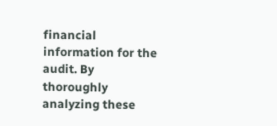financial information for the audit. By thoroughly analyzing these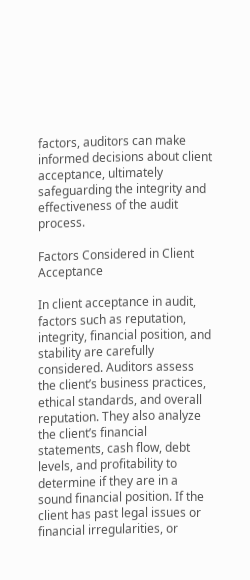factors, auditors can make informed decisions about client acceptance, ultimately safeguarding the integrity and effectiveness of the audit process.

Factors Considered in Client Acceptance

In client acceptance in audit, factors such as reputation, integrity, financial position, and stability are carefully considered. Auditors assess the client’s business practices, ethical standards, and overall reputation. They also analyze the client’s financial statements, cash flow, debt levels, and profitability to determine if they are in a sound financial position. If the client has past legal issues or financial irregularities, or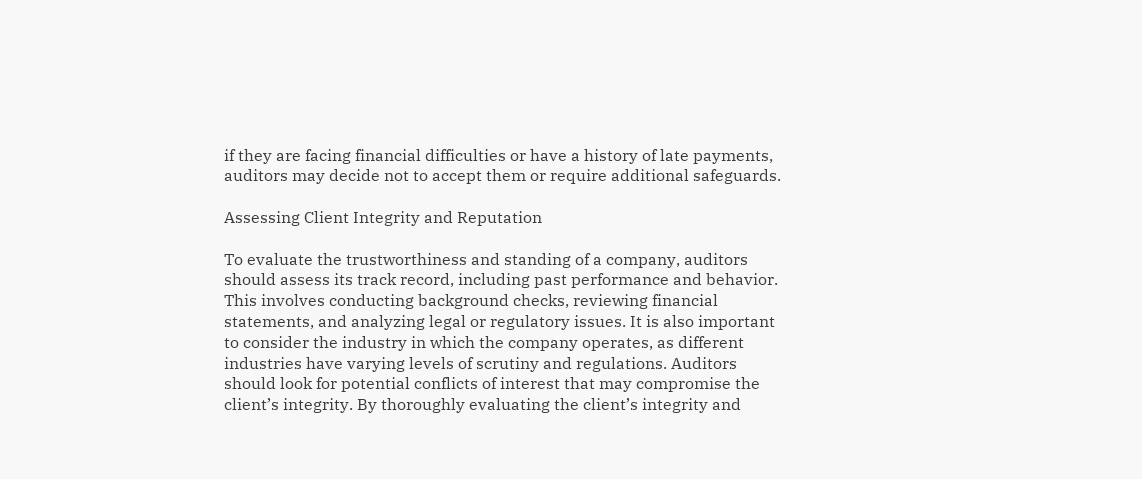if they are facing financial difficulties or have a history of late payments, auditors may decide not to accept them or require additional safeguards.

Assessing Client Integrity and Reputation

To evaluate the trustworthiness and standing of a company, auditors should assess its track record, including past performance and behavior. This involves conducting background checks, reviewing financial statements, and analyzing legal or regulatory issues. It is also important to consider the industry in which the company operates, as different industries have varying levels of scrutiny and regulations. Auditors should look for potential conflicts of interest that may compromise the client’s integrity. By thoroughly evaluating the client’s integrity and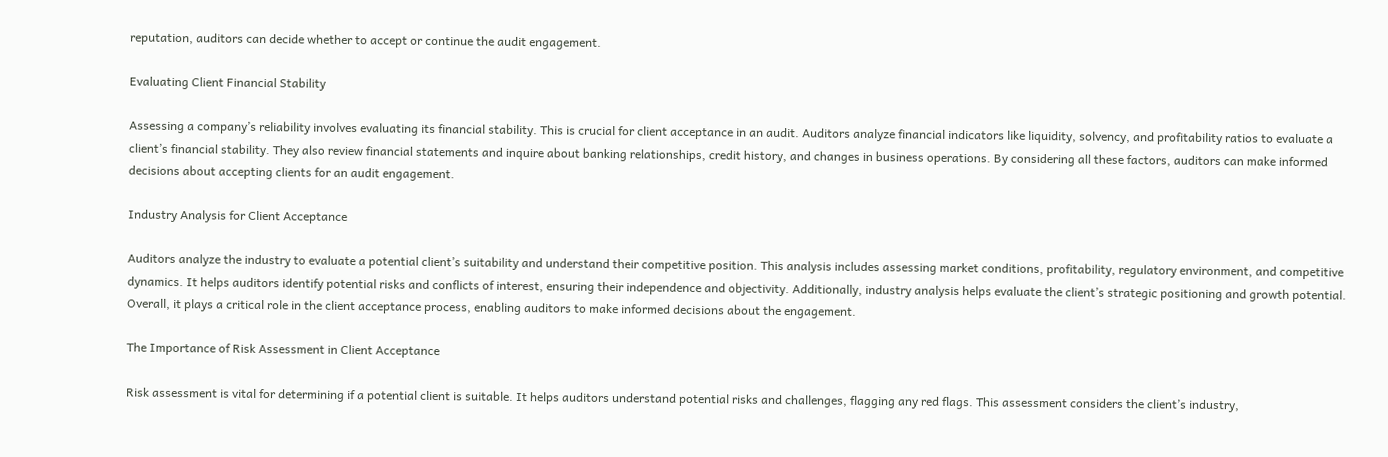reputation, auditors can decide whether to accept or continue the audit engagement.

Evaluating Client Financial Stability

Assessing a company’s reliability involves evaluating its financial stability. This is crucial for client acceptance in an audit. Auditors analyze financial indicators like liquidity, solvency, and profitability ratios to evaluate a client’s financial stability. They also review financial statements and inquire about banking relationships, credit history, and changes in business operations. By considering all these factors, auditors can make informed decisions about accepting clients for an audit engagement.

Industry Analysis for Client Acceptance

Auditors analyze the industry to evaluate a potential client’s suitability and understand their competitive position. This analysis includes assessing market conditions, profitability, regulatory environment, and competitive dynamics. It helps auditors identify potential risks and conflicts of interest, ensuring their independence and objectivity. Additionally, industry analysis helps evaluate the client’s strategic positioning and growth potential. Overall, it plays a critical role in the client acceptance process, enabling auditors to make informed decisions about the engagement.

The Importance of Risk Assessment in Client Acceptance

Risk assessment is vital for determining if a potential client is suitable. It helps auditors understand potential risks and challenges, flagging any red flags. This assessment considers the client’s industry,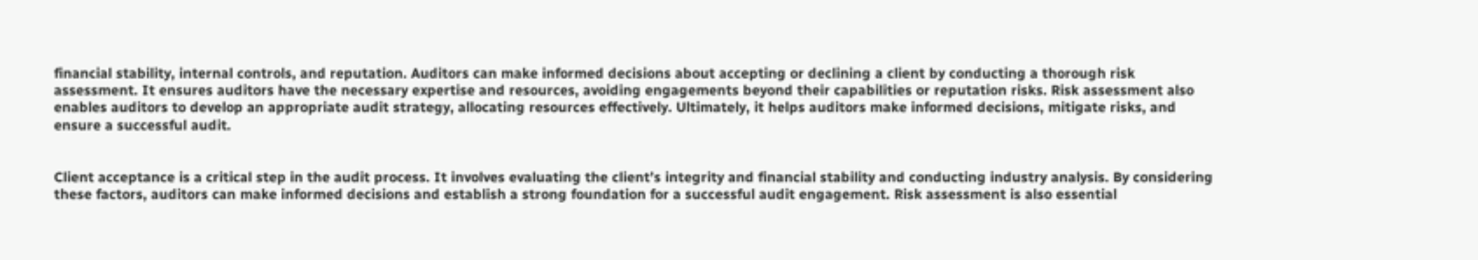financial stability, internal controls, and reputation. Auditors can make informed decisions about accepting or declining a client by conducting a thorough risk assessment. It ensures auditors have the necessary expertise and resources, avoiding engagements beyond their capabilities or reputation risks. Risk assessment also enables auditors to develop an appropriate audit strategy, allocating resources effectively. Ultimately, it helps auditors make informed decisions, mitigate risks, and ensure a successful audit.


Client acceptance is a critical step in the audit process. It involves evaluating the client’s integrity and financial stability and conducting industry analysis. By considering these factors, auditors can make informed decisions and establish a strong foundation for a successful audit engagement. Risk assessment is also essential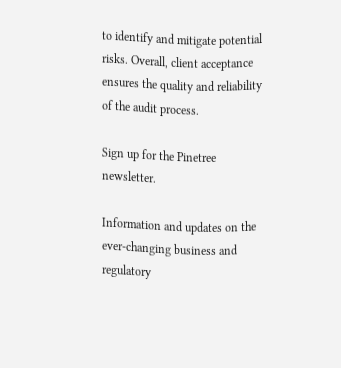to identify and mitigate potential risks. Overall, client acceptance ensures the quality and reliability of the audit process.

Sign up for the Pinetree newsletter.

Information and updates on the ever-changing business and regulatory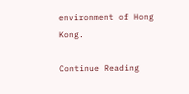environment of Hong Kong.

Continue Reading